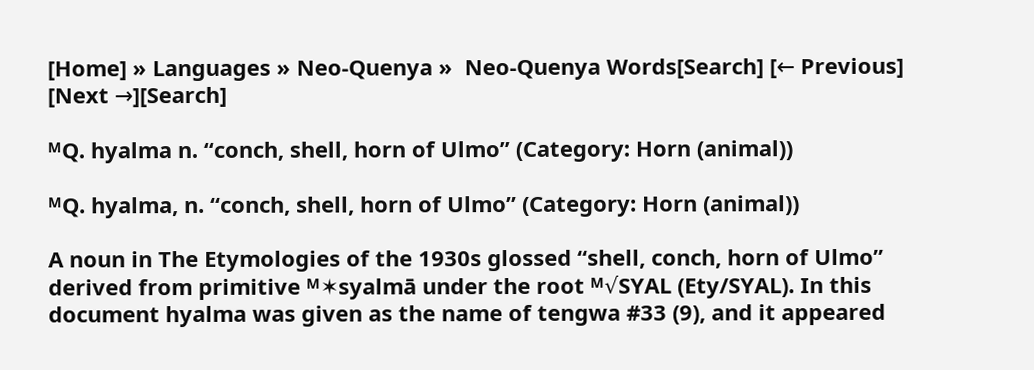[Home] » Languages » Neo-Quenya »  Neo-Quenya Words[Search] [← Previous] [Next →][Search]

ᴹQ. hyalma n. “conch, shell, horn of Ulmo” (Category: Horn (animal))

ᴹQ. hyalma, n. “conch, shell, horn of Ulmo” (Category: Horn (animal))

A noun in The Etymologies of the 1930s glossed “shell, conch, horn of Ulmo” derived from primitive ᴹ✶syalmā under the root ᴹ√SYAL (Ety/SYAL). In this document hyalma was given as the name of tengwa #33 (9), and it appeared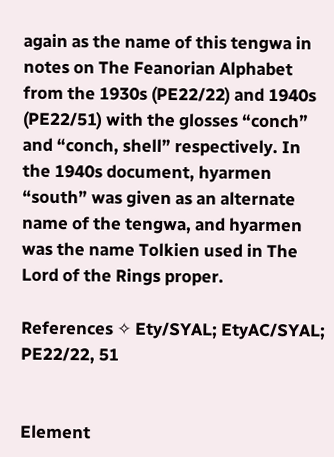again as the name of this tengwa in notes on The Feanorian Alphabet from the 1930s (PE22/22) and 1940s (PE22/51) with the glosses “conch” and “conch, shell” respectively. In the 1940s document, hyarmen “south” was given as an alternate name of the tengwa, and hyarmen was the name Tolkien used in The Lord of the Rings proper.

References ✧ Ety/SYAL; EtyAC/SYAL; PE22/22, 51


Element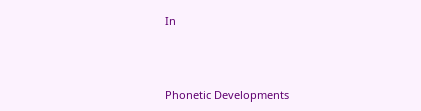In



Phonetic Developments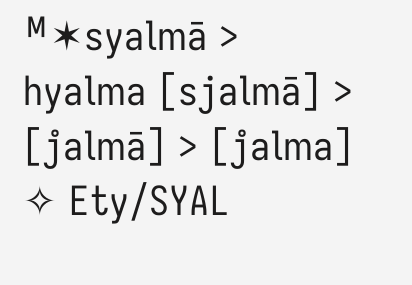ᴹ✶syalmā > hyalma [sjalmā] > [j̊almā] > [j̊alma] ✧ Ety/SYAL